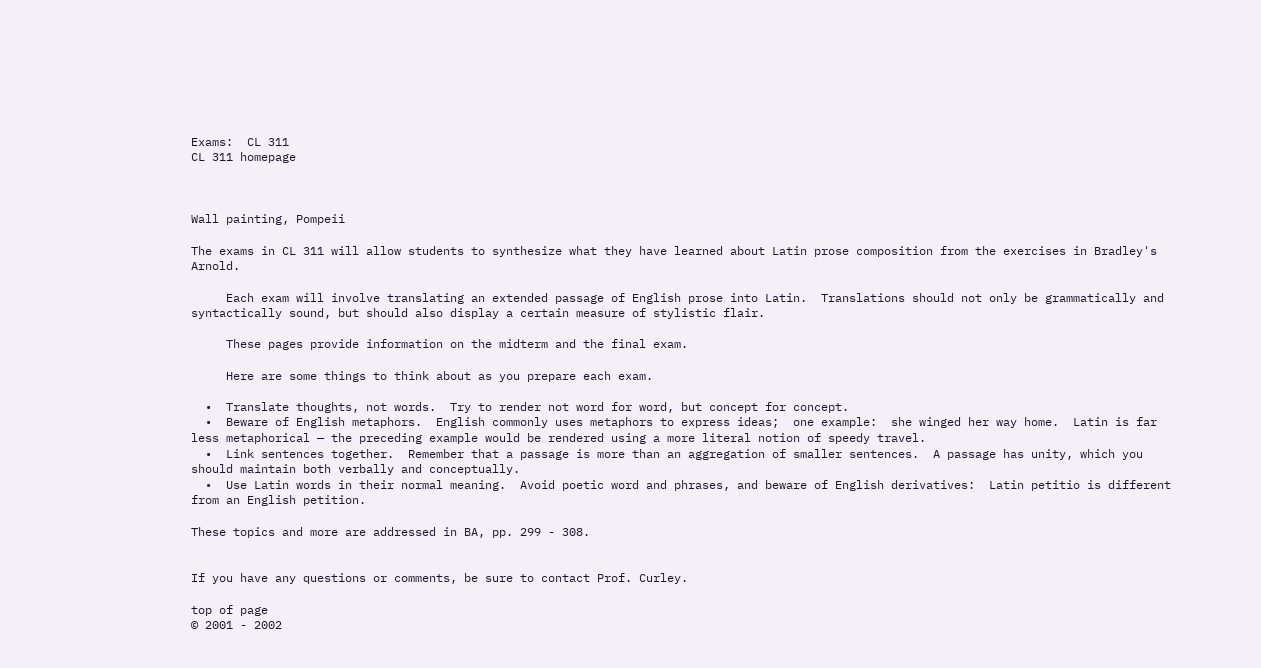Exams:  CL 311
CL 311 homepage



Wall painting, Pompeii

The exams in CL 311 will allow students to synthesize what they have learned about Latin prose composition from the exercises in Bradley's Arnold.

     Each exam will involve translating an extended passage of English prose into Latin.  Translations should not only be grammatically and syntactically sound, but should also display a certain measure of stylistic flair.

     These pages provide information on the midterm and the final exam.

     Here are some things to think about as you prepare each exam.

  •  Translate thoughts, not words.  Try to render not word for word, but concept for concept.
  •  Beware of English metaphors.  English commonly uses metaphors to express ideas;  one example:  she winged her way home.  Latin is far less metaphorical — the preceding example would be rendered using a more literal notion of speedy travel.
  •  Link sentences together.  Remember that a passage is more than an aggregation of smaller sentences.  A passage has unity, which you should maintain both verbally and conceptually.
  •  Use Latin words in their normal meaning.  Avoid poetic word and phrases, and beware of English derivatives:  Latin petitio is different from an English petition.

These topics and more are addressed in BA, pp. 299 - 308.


If you have any questions or comments, be sure to contact Prof. Curley.

top of page
© 2001 - 2002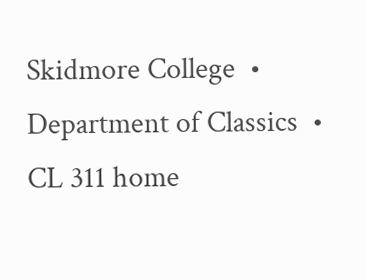Skidmore College  •  Department of Classics  •  CL 311 home